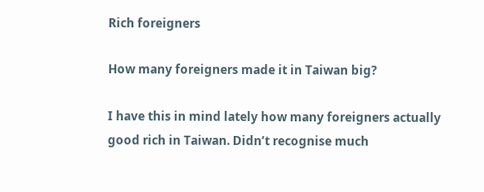Rich foreigners

How many foreigners made it in Taiwan big?

I have this in mind lately how many foreigners actually good rich in Taiwan. Didn’t recognise much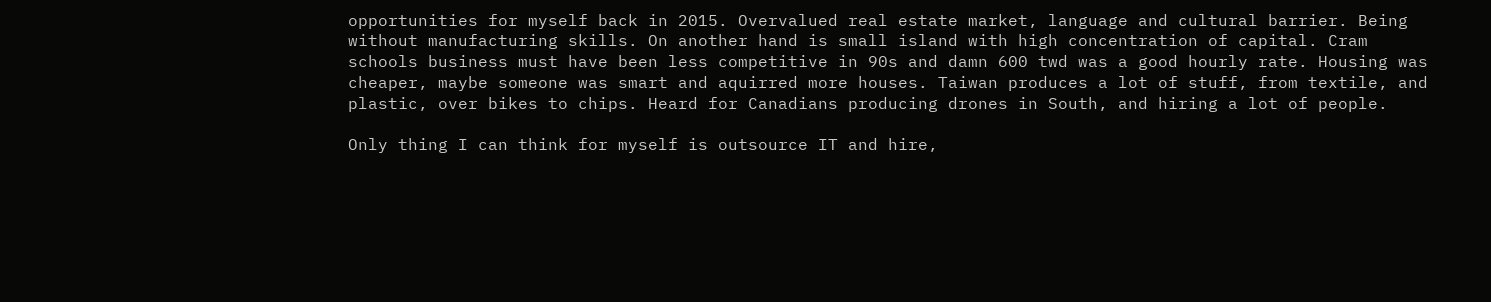opportunities for myself back in 2015. Overvalued real estate market, language and cultural barrier. Being without manufacturing skills. On another hand is small island with high concentration of capital. Cram schools business must have been less competitive in 90s and damn 600 twd was a good hourly rate. Housing was cheaper, maybe someone was smart and aquirred more houses. Taiwan produces a lot of stuff, from textile, and plastic, over bikes to chips. Heard for Canadians producing drones in South, and hiring a lot of people.

Only thing I can think for myself is outsource IT and hire,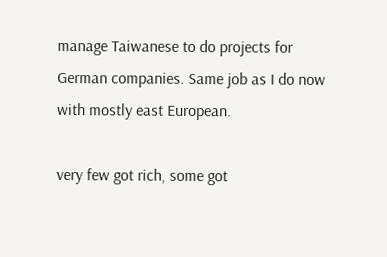manage Taiwanese to do projects for German companies. Same job as I do now with mostly east European.

very few got rich, some got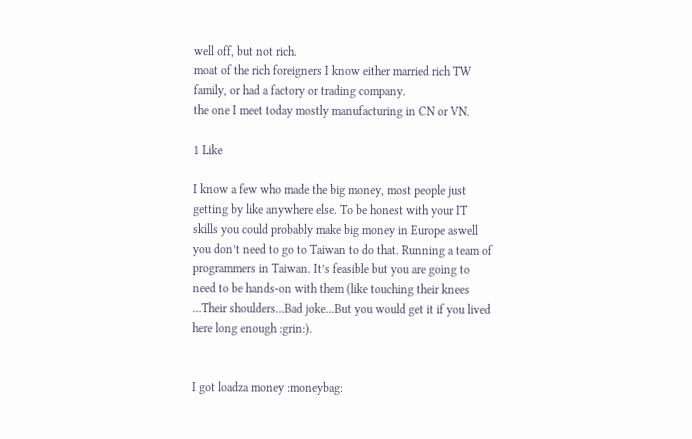well off, but not rich.
moat of the rich foreigners I know either married rich TW family, or had a factory or trading company.
the one I meet today mostly manufacturing in CN or VN.

1 Like

I know a few who made the big money, most people just getting by like anywhere else. To be honest with your IT skills you could probably make big money in Europe aswell you don’t need to go to Taiwan to do that. Running a team of programmers in Taiwan. It’s feasible but you are going to need to be hands-on with them (like touching their knees …Their shoulders…Bad joke…But you would get it if you lived here long enough :grin:).


I got loadza money :moneybag: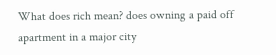What does rich mean? does owning a paid off apartment in a major city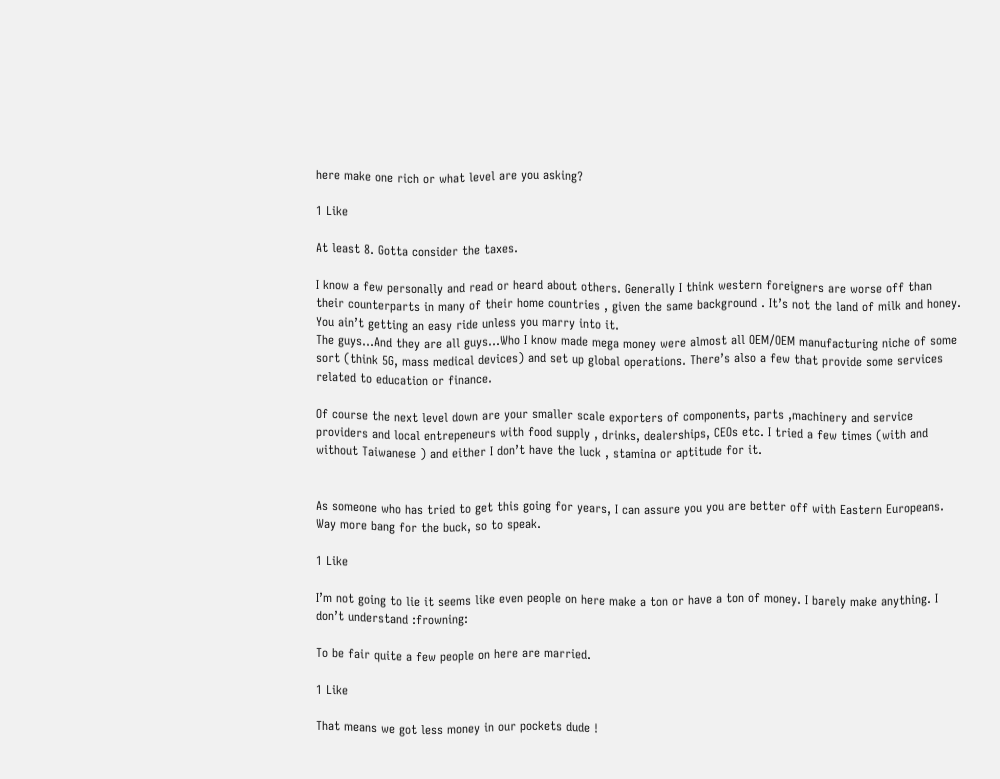here make one rich or what level are you asking?

1 Like

At least 8. Gotta consider the taxes.

I know a few personally and read or heard about others. Generally I think western foreigners are worse off than their counterparts in many of their home countries , given the same background . It’s not the land of milk and honey. You ain’t getting an easy ride unless you marry into it.
The guys…And they are all guys…Who I know made mega money were almost all OEM/OEM manufacturing niche of some sort (think 5G, mass medical devices) and set up global operations. There’s also a few that provide some services related to education or finance.

Of course the next level down are your smaller scale exporters of components, parts ,machinery and service providers and local entrepeneurs with food supply , drinks, dealerships, CEOs etc. I tried a few times (with and without Taiwanese ) and either I don’t have the luck , stamina or aptitude for it.


As someone who has tried to get this going for years, I can assure you you are better off with Eastern Europeans. Way more bang for the buck, so to speak.

1 Like

I’m not going to lie it seems like even people on here make a ton or have a ton of money. I barely make anything. I don’t understand :frowning:

To be fair quite a few people on here are married.

1 Like

That means we got less money in our pockets dude !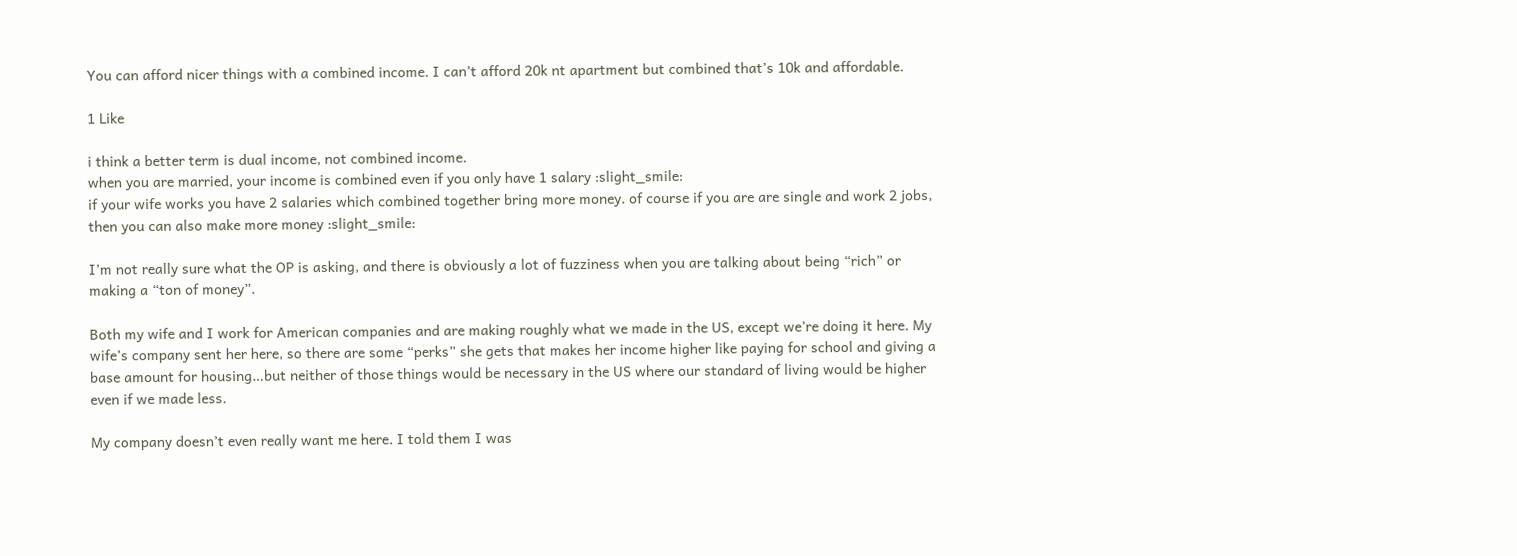You can afford nicer things with a combined income. I can’t afford 20k nt apartment but combined that’s 10k and affordable.

1 Like

i think a better term is dual income, not combined income.
when you are married, your income is combined even if you only have 1 salary :slight_smile:
if your wife works you have 2 salaries which combined together bring more money. of course if you are are single and work 2 jobs, then you can also make more money :slight_smile:

I’m not really sure what the OP is asking, and there is obviously a lot of fuzziness when you are talking about being “rich” or making a “ton of money”.

Both my wife and I work for American companies and are making roughly what we made in the US, except we’re doing it here. My wife’s company sent her here, so there are some “perks” she gets that makes her income higher like paying for school and giving a base amount for housing…but neither of those things would be necessary in the US where our standard of living would be higher even if we made less.

My company doesn’t even really want me here. I told them I was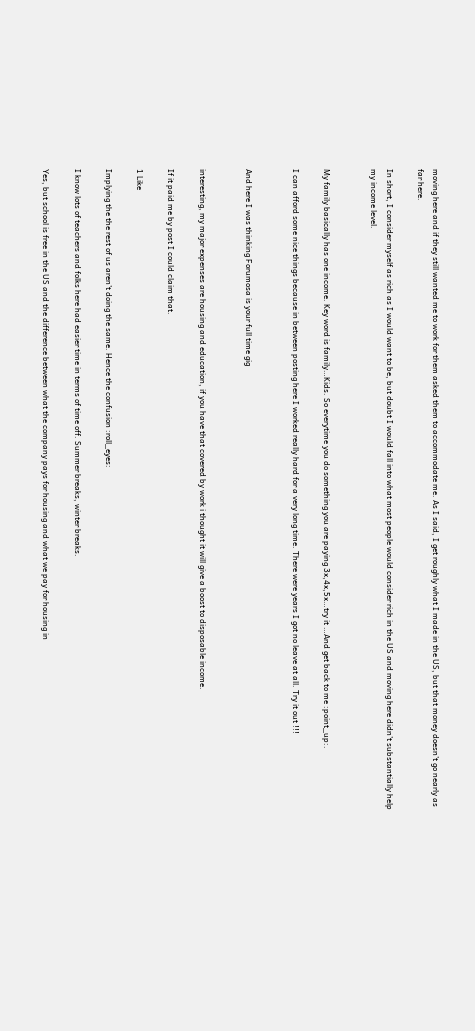moving here and if they still wanted me to work for them asked them to accommodate me. As I said, I get roughly what I made in the US, but that money doesn’t go nearly as far here.

In short, I consider myself as rich as I would want to be, but doubt I would fall into what most people would consider rich in the US and moving here didn’t substantially help my income level.


My family basically has one income. Key word is family…Kids. So everytime you do something you are paying 3x,4x,5x…try it …And get back to me :point_up:.

I can afford some nice things because in between posting here I worked really hard for a very long time. There were years I got no leave at all. Try it out !!!


And here I was thinking Forumosa is your full time gig


interesting, my major expenses are housing and education, if you have that covered by work i thought it will give a boost to disposable income.

If it paid me by post I could claim that.

1 Like

Implying the the rest of us aren’t doing the same. Hence the confusion :roll_eyes:

I know lots of teachers and folks here had easier time in terms of time off. Summer breaks, winter breaks.

Yes, but school is free in the US and the difference between what the company pays for housing and what we pay for housing in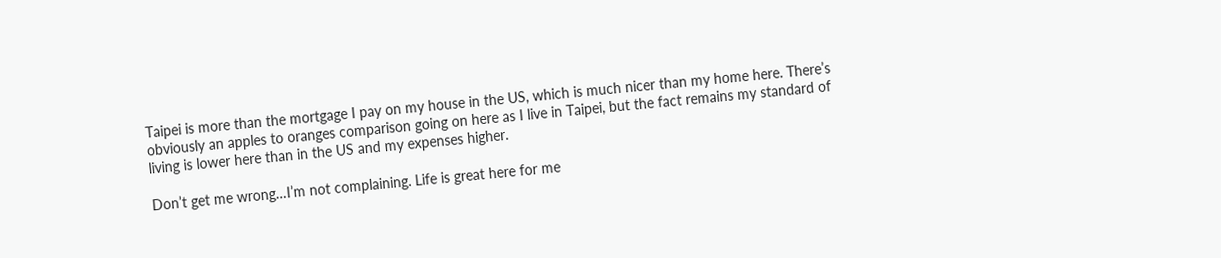Taipei is more than the mortgage I pay on my house in the US, which is much nicer than my home here. There’s obviously an apples to oranges comparison going on here as I live in Taipei, but the fact remains my standard of living is lower here than in the US and my expenses higher.

Don’t get me wrong…I’m not complaining. Life is great here for me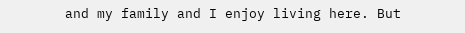and my family and I enjoy living here. But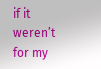if it weren’t for my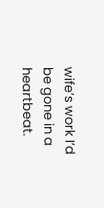wife’s work I’d be gone in a heartbeat.